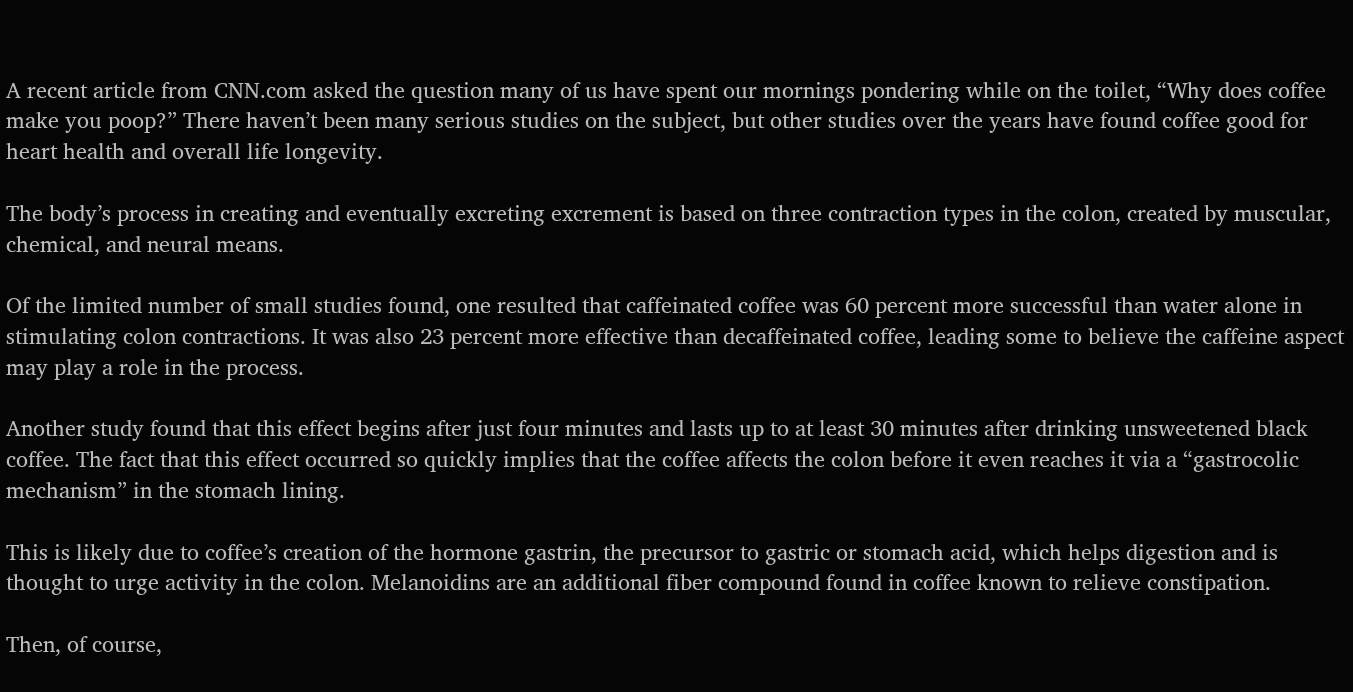A recent article from CNN.com asked the question many of us have spent our mornings pondering while on the toilet, “Why does coffee make you poop?” There haven’t been many serious studies on the subject, but other studies over the years have found coffee good for heart health and overall life longevity.

The body’s process in creating and eventually excreting excrement is based on three contraction types in the colon, created by muscular, chemical, and neural means.

Of the limited number of small studies found, one resulted that caffeinated coffee was 60 percent more successful than water alone in stimulating colon contractions. It was also 23 percent more effective than decaffeinated coffee, leading some to believe the caffeine aspect may play a role in the process.

Another study found that this effect begins after just four minutes and lasts up to at least 30 minutes after drinking unsweetened black coffee. The fact that this effect occurred so quickly implies that the coffee affects the colon before it even reaches it via a “gastrocolic mechanism” in the stomach lining.

This is likely due to coffee’s creation of the hormone gastrin, the precursor to gastric or stomach acid, which helps digestion and is thought to urge activity in the colon. Melanoidins are an additional fiber compound found in coffee known to relieve constipation.

Then, of course,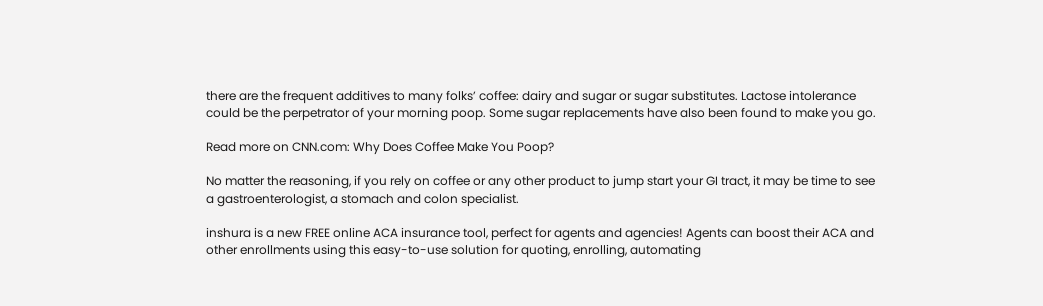there are the frequent additives to many folks’ coffee: dairy and sugar or sugar substitutes. Lactose intolerance could be the perpetrator of your morning poop. Some sugar replacements have also been found to make you go.

Read more on CNN.com: Why Does Coffee Make You Poop?

No matter the reasoning, if you rely on coffee or any other product to jump start your GI tract, it may be time to see a gastroenterologist, a stomach and colon specialist.

inshura is a new FREE online ACA insurance tool, perfect for agents and agencies! Agents can boost their ACA and other enrollments using this easy-to-use solution for quoting, enrolling, automating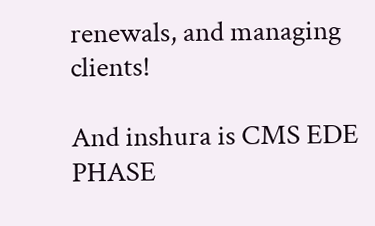renewals, and managing clients!

And inshura is CMS EDE PHASE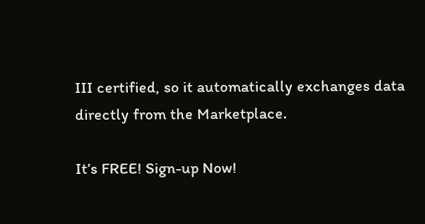III certified, so it automatically exchanges data directly from the Marketplace.

It’s FREE! Sign-up Now!